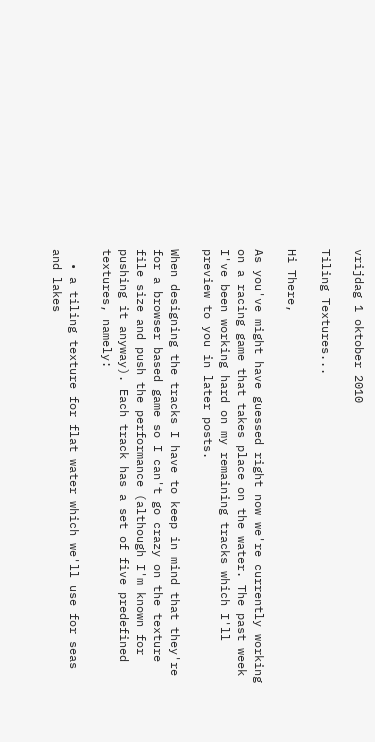vrijdag 1 oktober 2010

Tiling Textures...

Hi There,

As you've might have guessed right now we're currently working on a racing game that takes place on the water. The past week I've been working hard on my remaining tracks which I'll preview to you in later posts.

When designing the tracks I have to keep in mind that they're for a browser based game so I can't go crazy on the texture file size and push the performance (although I'm known for pushing it anyway). Each track has a set of five predefined textures, namely:

  • a tiling texture for flat water which we'll use for seas and lakes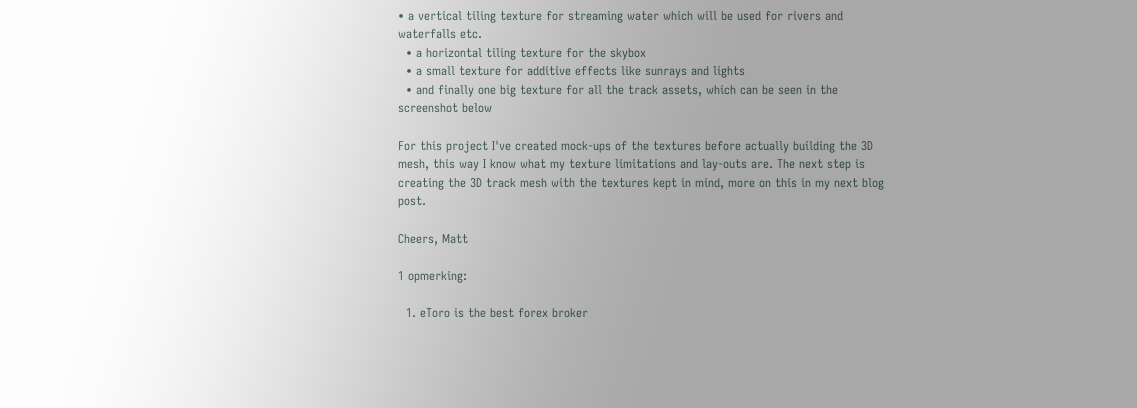• a vertical tiling texture for streaming water which will be used for rivers and waterfalls etc.
  • a horizontal tiling texture for the skybox
  • a small texture for additive effects like sunrays and lights
  • and finally one big texture for all the track assets, which can be seen in the screenshot below

For this project I've created mock-ups of the textures before actually building the 3D mesh, this way I know what my texture limitations and lay-outs are. The next step is creating the 3D track mesh with the textures kept in mind, more on this in my next blog post.

Cheers, Matt

1 opmerking:

  1. eToro is the best forex broker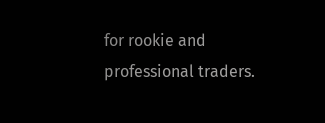for rookie and professional traders.